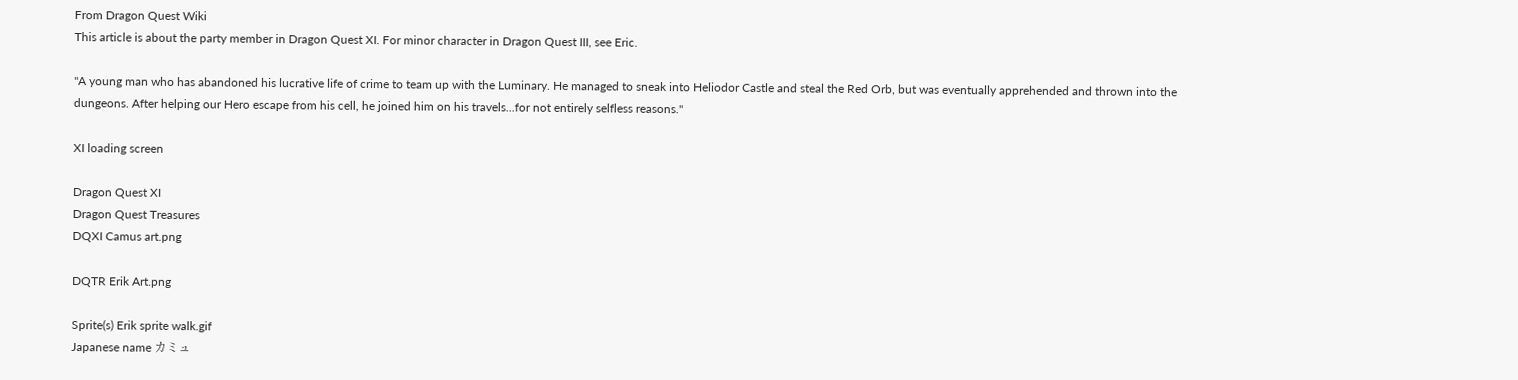From Dragon Quest Wiki
This article is about the party member in Dragon Quest XI. For minor character in Dragon Quest III, see Eric.

"A young man who has abandoned his lucrative life of crime to team up with the Luminary. He managed to sneak into Heliodor Castle and steal the Red Orb, but was eventually apprehended and thrown into the dungeons. After helping our Hero escape from his cell, he joined him on his travels...for not entirely selfless reasons."

XI loading screen

Dragon Quest XI
Dragon Quest Treasures
DQXI Camus art.png

DQTR Erik Art.png

Sprite(s) Erik sprite walk.gif
Japanese name カミュ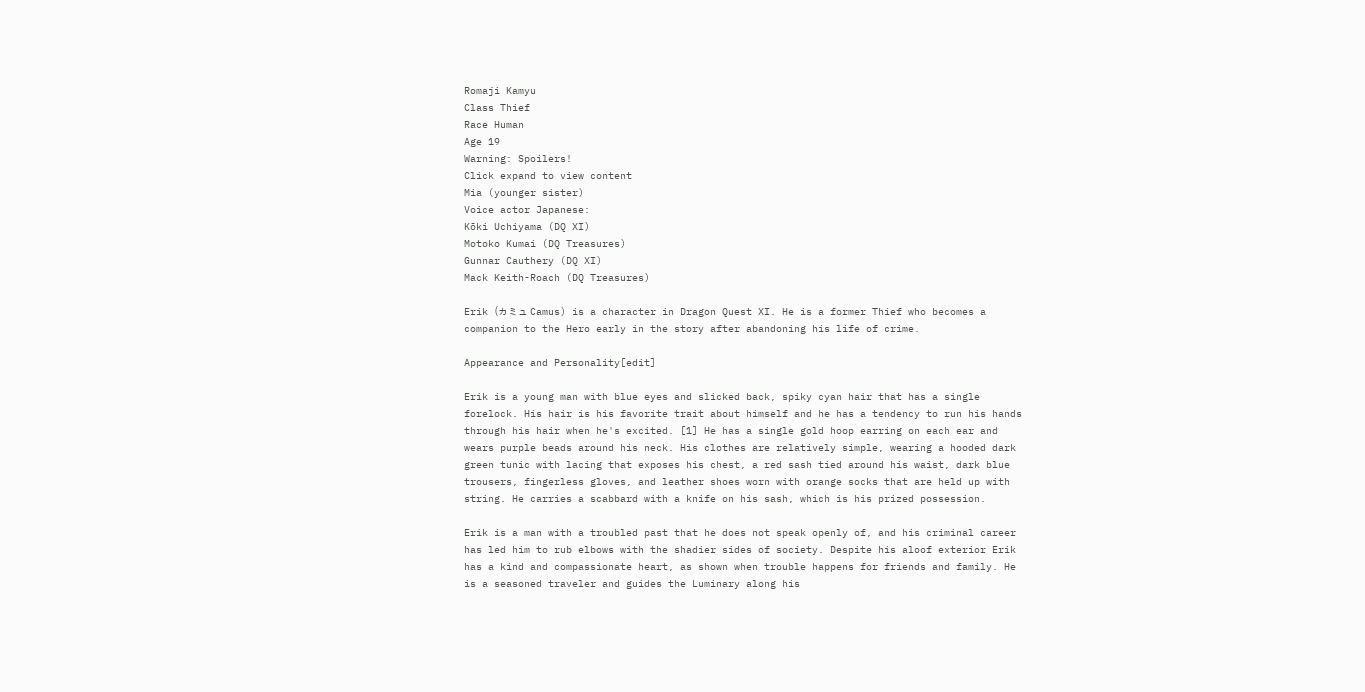Romaji Kamyu
Class Thief
Race Human
Age 19
Warning: Spoilers!
Click expand to view content
Mia (younger sister)
Voice actor Japanese:
Kōki Uchiyama (DQ XI)
Motoko Kumai (DQ Treasures)
Gunnar Cauthery (DQ XI)
Mack Keith-Roach (DQ Treasures)

Erik (カミュ Camus) is a character in Dragon Quest XI. He is a former Thief who becomes a companion to the Hero early in the story after abandoning his life of crime.

Appearance and Personality[edit]

Erik is a young man with blue eyes and slicked back, spiky cyan hair that has a single forelock. His hair is his favorite trait about himself and he has a tendency to run his hands through his hair when he's excited. [1] He has a single gold hoop earring on each ear and wears purple beads around his neck. His clothes are relatively simple, wearing a hooded dark green tunic with lacing that exposes his chest, a red sash tied around his waist, dark blue trousers, fingerless gloves, and leather shoes worn with orange socks that are held up with string. He carries a scabbard with a knife on his sash, which is his prized possession.

Erik is a man with a troubled past that he does not speak openly of, and his criminal career has led him to rub elbows with the shadier sides of society. Despite his aloof exterior Erik has a kind and compassionate heart, as shown when trouble happens for friends and family. He is a seasoned traveler and guides the Luminary along his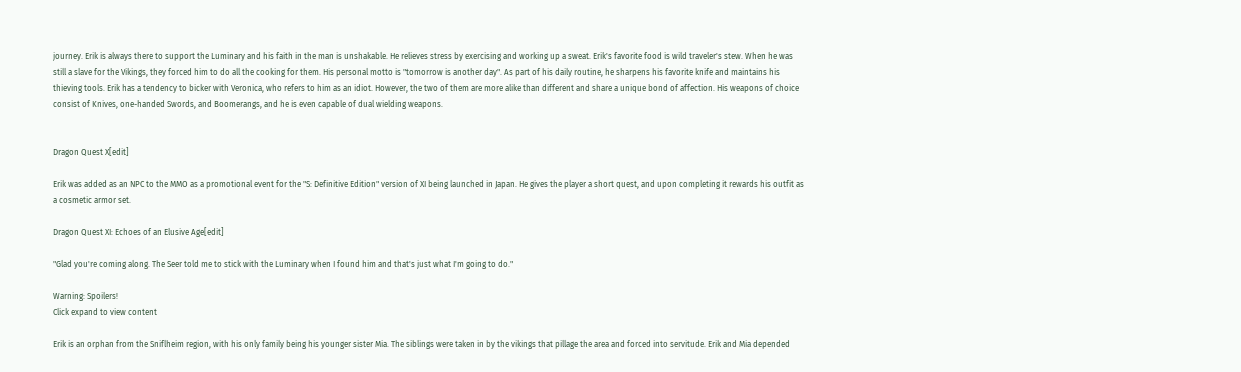journey. Erik is always there to support the Luminary and his faith in the man is unshakable. He relieves stress by exercising and working up a sweat. Erik's favorite food is wild traveler's stew. When he was still a slave for the Vikings, they forced him to do all the cooking for them. His personal motto is "tomorrow is another day". As part of his daily routine, he sharpens his favorite knife and maintains his thieving tools. Erik has a tendency to bicker with Veronica, who refers to him as an idiot. However, the two of them are more alike than different and share a unique bond of affection. His weapons of choice consist of Knives, one-handed Swords, and Boomerangs, and he is even capable of dual wielding weapons.


Dragon Quest X[edit]

Erik was added as an NPC to the MMO as a promotional event for the "S: Definitive Edition" version of XI being launched in Japan. He gives the player a short quest, and upon completing it rewards his outfit as a cosmetic armor set.

Dragon Quest XI: Echoes of an Elusive Age[edit]

"Glad you're coming along. The Seer told me to stick with the Luminary when I found him and that's just what I'm going to do."

Warning: Spoilers!
Click expand to view content

Erik is an orphan from the Sniflheim region, with his only family being his younger sister Mia. The siblings were taken in by the vikings that pillage the area and forced into servitude. Erik and Mia depended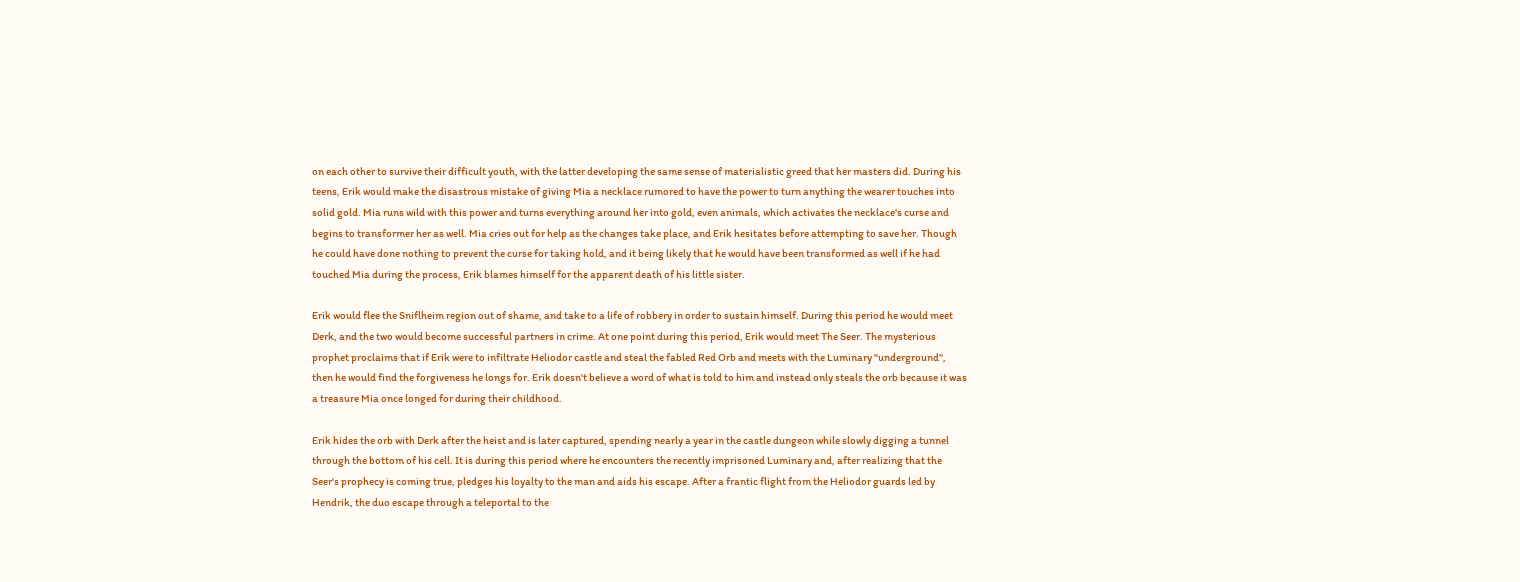on each other to survive their difficult youth, with the latter developing the same sense of materialistic greed that her masters did. During his teens, Erik would make the disastrous mistake of giving Mia a necklace rumored to have the power to turn anything the wearer touches into solid gold. Mia runs wild with this power and turns everything around her into gold, even animals, which activates the necklace's curse and begins to transformer her as well. Mia cries out for help as the changes take place, and Erik hesitates before attempting to save her. Though he could have done nothing to prevent the curse for taking hold, and it being likely that he would have been transformed as well if he had touched Mia during the process, Erik blames himself for the apparent death of his little sister.

Erik would flee the Sniflheim region out of shame, and take to a life of robbery in order to sustain himself. During this period he would meet Derk, and the two would become successful partners in crime. At one point during this period, Erik would meet The Seer. The mysterious prophet proclaims that if Erik were to infiltrate Heliodor castle and steal the fabled Red Orb and meets with the Luminary "underground", then he would find the forgiveness he longs for. Erik doesn't believe a word of what is told to him and instead only steals the orb because it was a treasure Mia once longed for during their childhood.

Erik hides the orb with Derk after the heist and is later captured, spending nearly a year in the castle dungeon while slowly digging a tunnel through the bottom of his cell. It is during this period where he encounters the recently imprisoned Luminary and, after realizing that the Seer's prophecy is coming true, pledges his loyalty to the man and aids his escape. After a frantic flight from the Heliodor guards led by Hendrik, the duo escape through a teleportal to the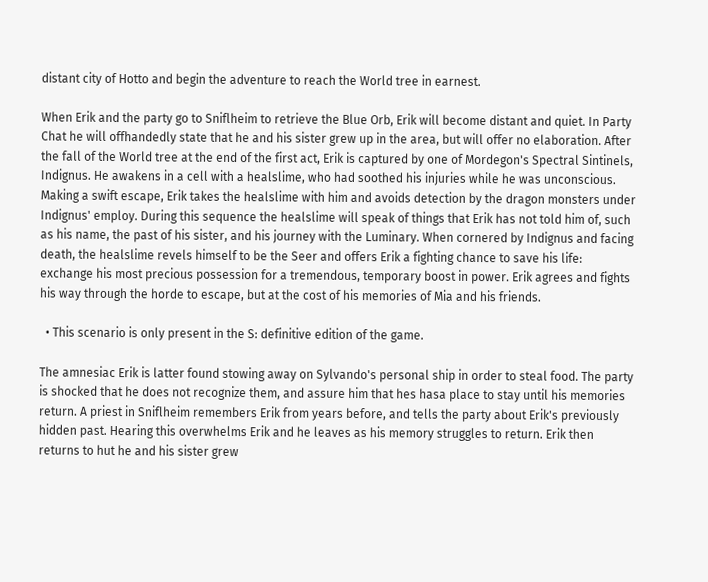distant city of Hotto and begin the adventure to reach the World tree in earnest.

When Erik and the party go to Sniflheim to retrieve the Blue Orb, Erik will become distant and quiet. In Party Chat he will offhandedly state that he and his sister grew up in the area, but will offer no elaboration. After the fall of the World tree at the end of the first act, Erik is captured by one of Mordegon's Spectral Sintinels, Indignus. He awakens in a cell with a healslime, who had soothed his injuries while he was unconscious. Making a swift escape, Erik takes the healslime with him and avoids detection by the dragon monsters under Indignus' employ. During this sequence the healslime will speak of things that Erik has not told him of, such as his name, the past of his sister, and his journey with the Luminary. When cornered by Indignus and facing death, the healslime revels himself to be the Seer and offers Erik a fighting chance to save his life: exchange his most precious possession for a tremendous, temporary boost in power. Erik agrees and fights his way through the horde to escape, but at the cost of his memories of Mia and his friends.

  • This scenario is only present in the S: definitive edition of the game.

The amnesiac Erik is latter found stowing away on Sylvando's personal ship in order to steal food. The party is shocked that he does not recognize them, and assure him that hes hasa place to stay until his memories return. A priest in Sniflheim remembers Erik from years before, and tells the party about Erik's previously hidden past. Hearing this overwhelms Erik and he leaves as his memory struggles to return. Erik then returns to hut he and his sister grew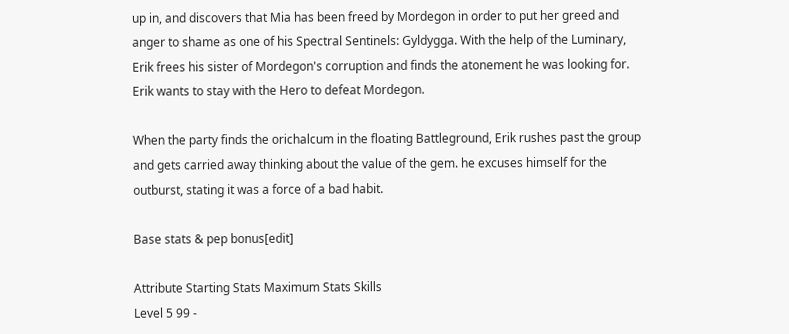up in, and discovers that Mia has been freed by Mordegon in order to put her greed and anger to shame as one of his Spectral Sentinels: Gyldygga. With the help of the Luminary, Erik frees his sister of Mordegon's corruption and finds the atonement he was looking for. Erik wants to stay with the Hero to defeat Mordegon.

When the party finds the orichalcum in the floating Battleground, Erik rushes past the group and gets carried away thinking about the value of the gem. he excuses himself for the outburst, stating it was a force of a bad habit.

Base stats & pep bonus[edit]

Attribute Starting Stats Maximum Stats Skills
Level 5 99 -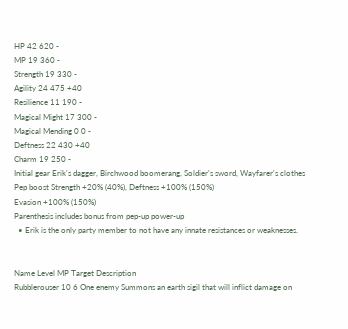HP 42 620 -
MP 19 360 -
Strength 19 330 -
Agility 24 475 +40
Resilience 11 190 -
Magical Might 17 300 -
Magical Mending 0 0 -
Deftness 22 430 +40
Charm 19 250 -
Initial gear Erik's dagger, Birchwood boomerang, Soldier's sword, Wayfarer's clothes
Pep boost Strength +20% (40%), Deftness +100% (150%)
Evasion +100% (150%)
Parenthesis includes bonus from pep-up power-up
  • Erik is the only party member to not have any innate resistances or weaknesses.


Name Level MP Target Description
Rubblerouser 10 6 One enemy Summons an earth sigil that will inflict damage on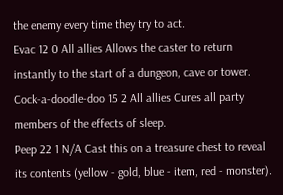the enemy every time they try to act.
Evac 12 0 All allies Allows the caster to return instantly to the start of a dungeon, cave or tower.
Cock-a-doodle-doo 15 2 All allies Cures all party members of the effects of sleep.
Peep 22 1 N/A Cast this on a treasure chest to reveal its contents (yellow - gold, blue - item, red - monster).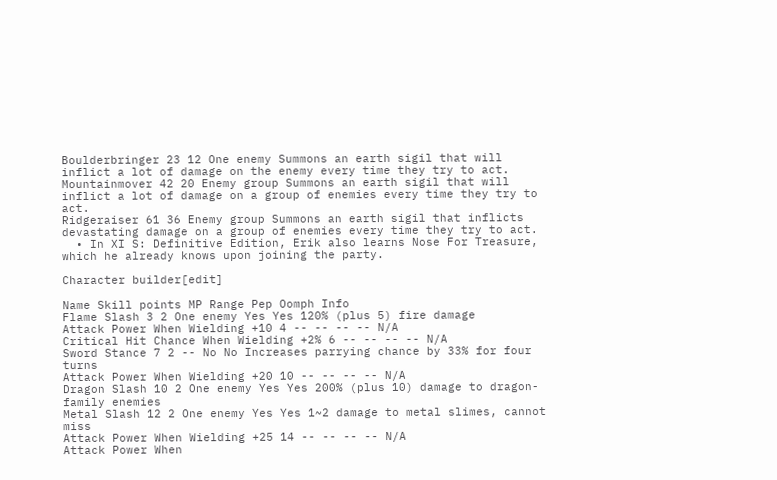Boulderbringer 23 12 One enemy Summons an earth sigil that will inflict a lot of damage on the enemy every time they try to act.
Mountainmover 42 20 Enemy group Summons an earth sigil that will inflict a lot of damage on a group of enemies every time they try to act.
Ridgeraiser 61 36 Enemy group Summons an earth sigil that inflicts devastating damage on a group of enemies every time they try to act.
  • In XI S: Definitive Edition, Erik also learns Nose For Treasure, which he already knows upon joining the party.

Character builder[edit]

Name Skill points MP Range Pep Oomph Info
Flame Slash 3 2 One enemy Yes Yes 120% (plus 5) fire damage
Attack Power When Wielding +10 4 -- -- -- -- N/A
Critical Hit Chance When Wielding +2% 6 -- -- -- -- N/A
Sword Stance 7 2 -- No No Increases parrying chance by 33% for four turns
Attack Power When Wielding +20 10 -- -- -- -- N/A
Dragon Slash 10 2 One enemy Yes Yes 200% (plus 10) damage to dragon-family enemies
Metal Slash 12 2 One enemy Yes Yes 1~2 damage to metal slimes, cannot miss
Attack Power When Wielding +25 14 -- -- -- -- N/A
Attack Power When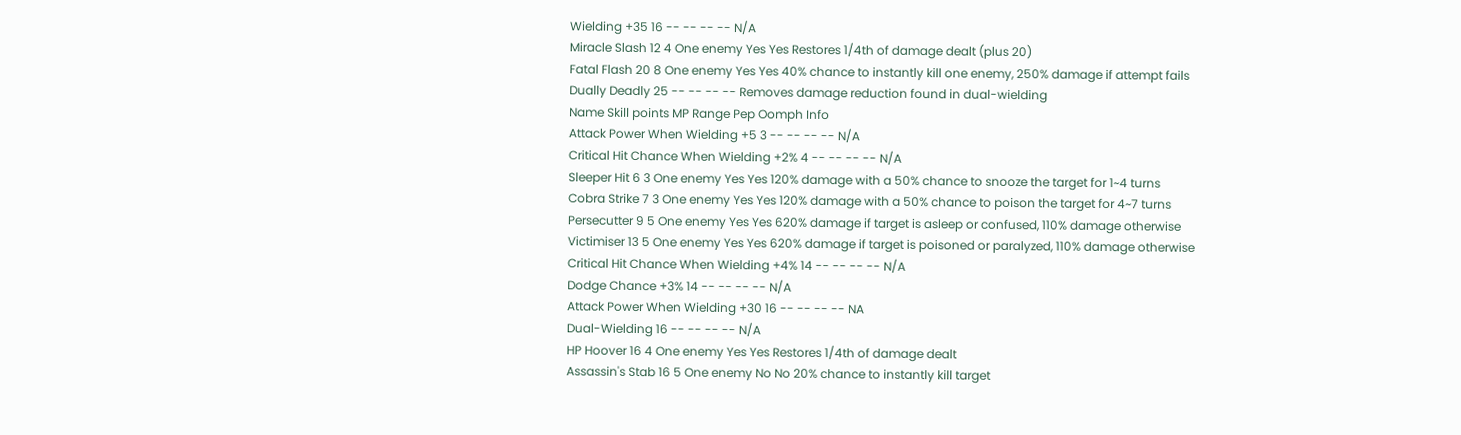Wielding +35 16 -- -- -- -- N/A
Miracle Slash 12 4 One enemy Yes Yes Restores 1/4th of damage dealt (plus 20)
Fatal Flash 20 8 One enemy Yes Yes 40% chance to instantly kill one enemy, 250% damage if attempt fails
Dually Deadly 25 -- -- -- -- Removes damage reduction found in dual-wielding
Name Skill points MP Range Pep Oomph Info
Attack Power When Wielding +5 3 -- -- -- -- N/A
Critical Hit Chance When Wielding +2% 4 -- -- -- -- N/A
Sleeper Hit 6 3 One enemy Yes Yes 120% damage with a 50% chance to snooze the target for 1~4 turns
Cobra Strike 7 3 One enemy Yes Yes 120% damage with a 50% chance to poison the target for 4~7 turns
Persecutter 9 5 One enemy Yes Yes 620% damage if target is asleep or confused, 110% damage otherwise
Victimiser 13 5 One enemy Yes Yes 620% damage if target is poisoned or paralyzed, 110% damage otherwise
Critical Hit Chance When Wielding +4% 14 -- -- -- -- N/A
Dodge Chance +3% 14 -- -- -- -- N/A
Attack Power When Wielding +30 16 -- -- -- -- NA
Dual-Wielding 16 -- -- -- -- N/A
HP Hoover 16 4 One enemy Yes Yes Restores 1/4th of damage dealt
Assassin's Stab 16 5 One enemy No No 20% chance to instantly kill target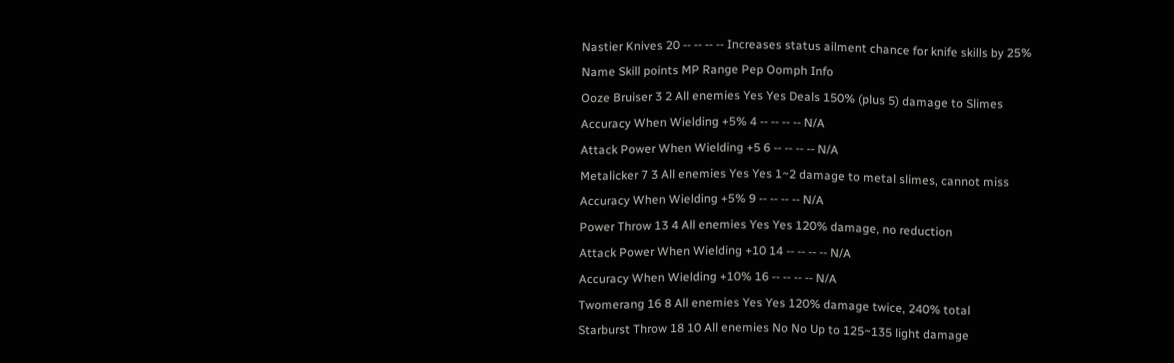Nastier Knives 20 -- -- -- -- Increases status ailment chance for knife skills by 25%
Name Skill points MP Range Pep Oomph Info
Ooze Bruiser 3 2 All enemies Yes Yes Deals 150% (plus 5) damage to Slimes
Accuracy When Wielding +5% 4 -- -- -- -- N/A
Attack Power When Wielding +5 6 -- -- -- -- N/A
Metalicker 7 3 All enemies Yes Yes 1~2 damage to metal slimes, cannot miss
Accuracy When Wielding +5% 9 -- -- -- -- N/A
Power Throw 13 4 All enemies Yes Yes 120% damage, no reduction
Attack Power When Wielding +10 14 -- -- -- -- N/A
Accuracy When Wielding +10% 16 -- -- -- -- N/A
Twomerang 16 8 All enemies Yes Yes 120% damage twice, 240% total
Starburst Throw 18 10 All enemies No No Up to 125~135 light damage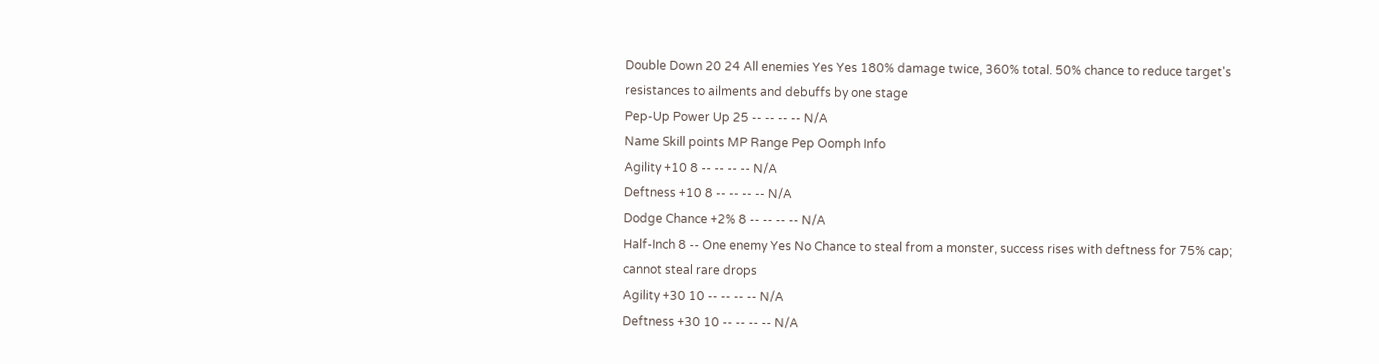Double Down 20 24 All enemies Yes Yes 180% damage twice, 360% total. 50% chance to reduce target's resistances to ailments and debuffs by one stage
Pep-Up Power Up 25 -- -- -- -- N/A
Name Skill points MP Range Pep Oomph Info
Agility +10 8 -- -- -- -- N/A
Deftness +10 8 -- -- -- -- N/A
Dodge Chance +2% 8 -- -- -- -- N/A
Half-Inch 8 -- One enemy Yes No Chance to steal from a monster, success rises with deftness for 75% cap; cannot steal rare drops
Agility +30 10 -- -- -- -- N/A
Deftness +30 10 -- -- -- -- N/A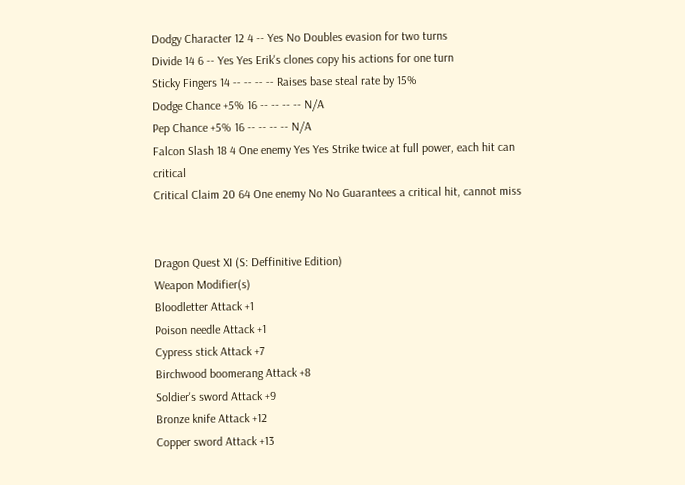Dodgy Character 12 4 -- Yes No Doubles evasion for two turns
Divide 14 6 -- Yes Yes Erik's clones copy his actions for one turn
Sticky Fingers 14 -- -- -- -- Raises base steal rate by 15%
Dodge Chance +5% 16 -- -- -- -- N/A
Pep Chance +5% 16 -- -- -- -- N/A
Falcon Slash 18 4 One enemy Yes Yes Strike twice at full power, each hit can critical
Critical Claim 20 64 One enemy No No Guarantees a critical hit, cannot miss


Dragon Quest XI (S: Deffinitive Edition)
Weapon Modifier(s)
Bloodletter Attack +1
Poison needle Attack +1
Cypress stick Attack +7
Birchwood boomerang Attack +8
Soldier's sword Attack +9
Bronze knife Attack +12
Copper sword Attack +13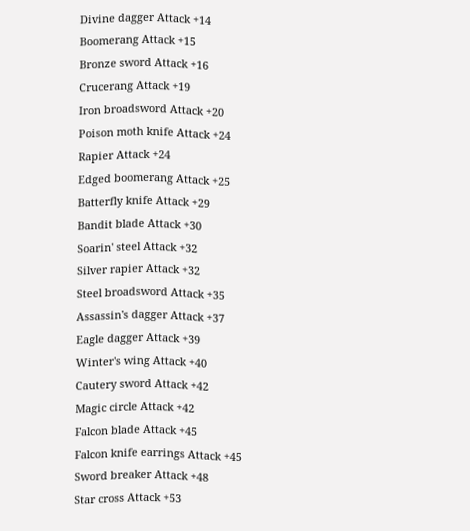Divine dagger Attack +14
Boomerang Attack +15
Bronze sword Attack +16
Crucerang Attack +19
Iron broadsword Attack +20
Poison moth knife Attack +24
Rapier Attack +24
Edged boomerang Attack +25
Batterfly knife Attack +29
Bandit blade Attack +30
Soarin' steel Attack +32
Silver rapier Attack +32
Steel broadsword Attack +35
Assassin's dagger Attack +37
Eagle dagger Attack +39
Winter's wing Attack +40
Cautery sword Attack +42
Magic circle Attack +42
Falcon blade Attack +45
Falcon knife earrings Attack +45
Sword breaker Attack +48
Star cross Attack +53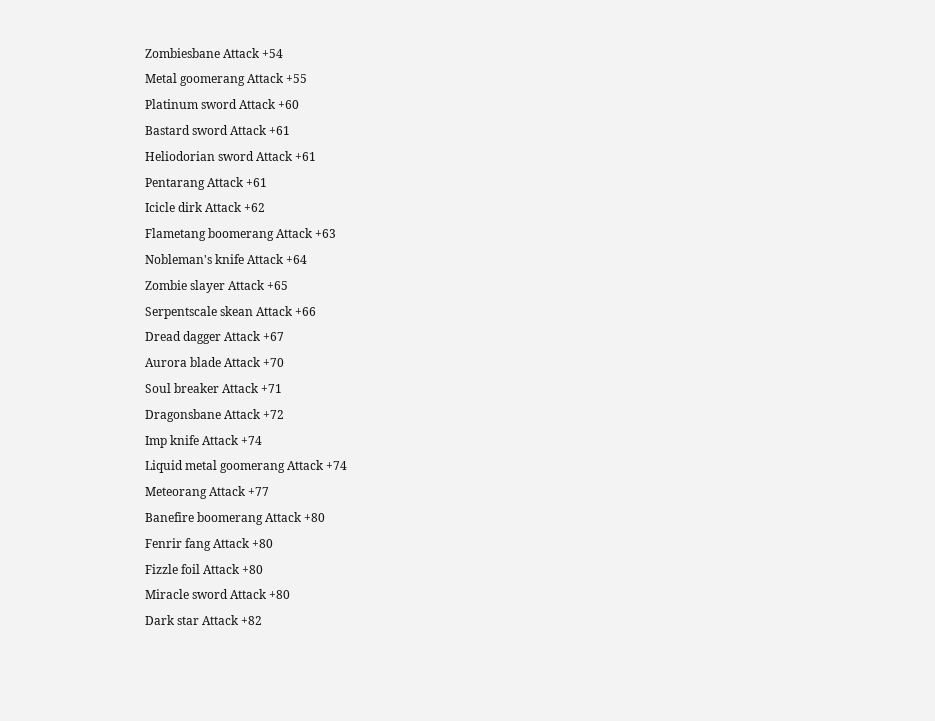Zombiesbane Attack +54
Metal goomerang Attack +55
Platinum sword Attack +60
Bastard sword Attack +61
Heliodorian sword Attack +61
Pentarang Attack +61
Icicle dirk Attack +62
Flametang boomerang Attack +63
Nobleman's knife Attack +64
Zombie slayer Attack +65
Serpentscale skean Attack +66
Dread dagger Attack +67
Aurora blade Attack +70
Soul breaker Attack +71
Dragonsbane Attack +72
Imp knife Attack +74
Liquid metal goomerang Attack +74
Meteorang Attack +77
Banefire boomerang Attack +80
Fenrir fang Attack +80
Fizzle foil Attack +80
Miracle sword Attack +80
Dark star Attack +82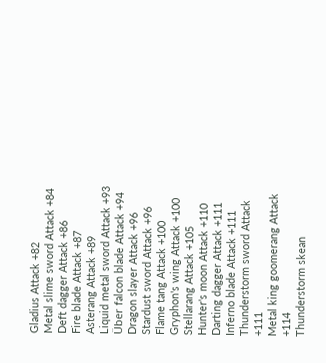Gladius Attack +82
Metal slime sword Attack +84
Deft dagger Attack +86
Fire blade Attack +87
Asterang Attack +89
Liquid metal sword Attack +93
Über falcon blade Attack +94
Dragon slayer Attack +96
Stardust sword Attack +96
Flame tang Attack +100
Gryphon's wing Attack +100
Stellarang Attack +105
Hunter's moon Attack +110
Darting dagger Attack +111
Inferno blade Attack +111
Thunderstorm sword Attack +111
Metal king goomerang Attack +114
Thunderstorm skean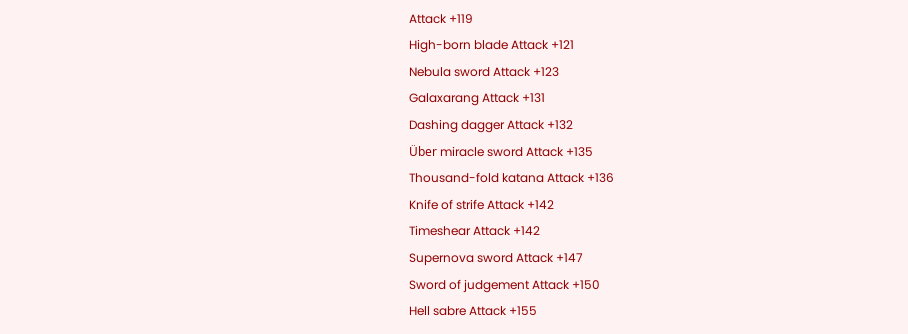Attack +119
High-born blade Attack +121
Nebula sword Attack +123
Galaxarang Attack +131
Dashing dagger Attack +132
Über miracle sword Attack +135
Thousand-fold katana Attack +136
Knife of strife Attack +142
Timeshear Attack +142
Supernova sword Attack +147
Sword of judgement Attack +150
Hell sabre Attack +155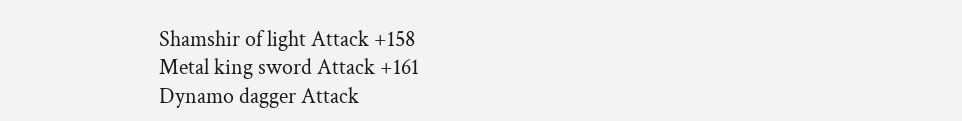Shamshir of light Attack +158
Metal king sword Attack +161
Dynamo dagger Attack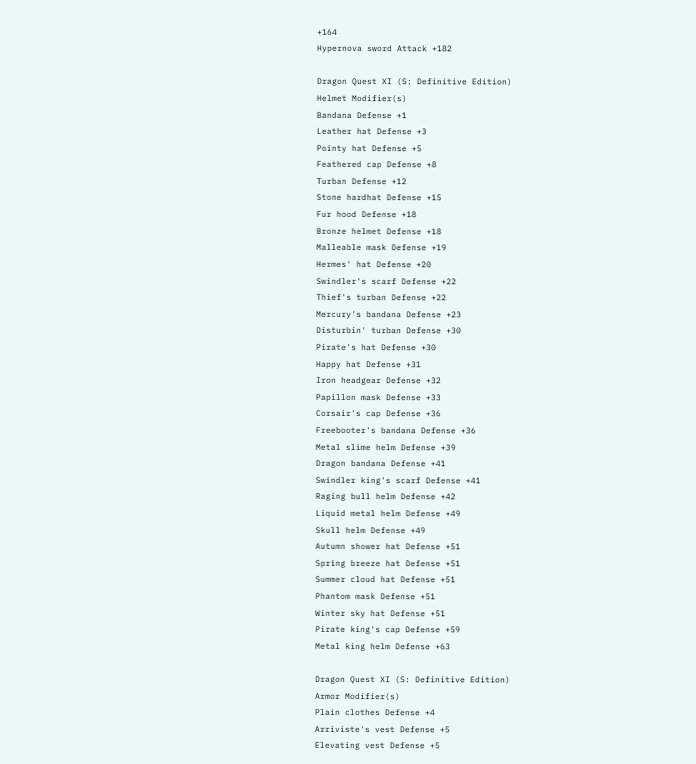+164
Hypernova sword Attack +182

Dragon Quest XI (S: Definitive Edition)
Helmet Modifier(s)
Bandana Defense +1
Leather hat Defense +3
Pointy hat Defense +5
Feathered cap Defense +8
Turban Defense +12
Stone hardhat Defense +15
Fur hood Defense +18
Bronze helmet Defense +18
Malleable mask Defense +19
Hermes' hat Defense +20
Swindler's scarf Defense +22
Thief's turban Defense +22
Mercury's bandana Defense +23
Disturbin' turban Defense +30
Pirate's hat Defense +30
Happy hat Defense +31
Iron headgear Defense +32
Papillon mask Defense +33
Corsair's cap Defense +36
Freebooter's bandana Defense +36
Metal slime helm Defense +39
Dragon bandana Defense +41
Swindler king's scarf Defense +41
Raging bull helm Defense +42
Liquid metal helm Defense +49
Skull helm Defense +49
Autumn shower hat Defense +51
Spring breeze hat Defense +51
Summer cloud hat Defense +51
Phantom mask Defense +51
Winter sky hat Defense +51
Pirate king's cap Defense +59
Metal king helm Defense +63

Dragon Quest XI (S: Definitive Edition)
Armor Modifier(s)
Plain clothes Defense +4
Arriviste's vest Defense +5
Elevating vest Defense +5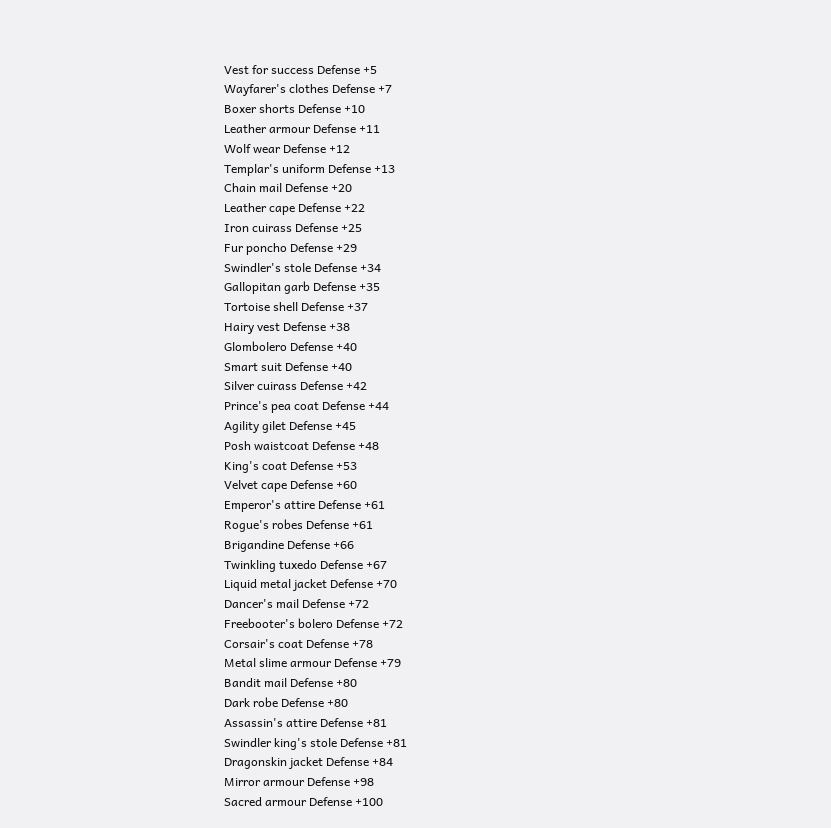Vest for success Defense +5
Wayfarer's clothes Defense +7
Boxer shorts Defense +10
Leather armour Defense +11
Wolf wear Defense +12
Templar's uniform Defense +13
Chain mail Defense +20
Leather cape Defense +22
Iron cuirass Defense +25
Fur poncho Defense +29
Swindler's stole Defense +34
Gallopitan garb Defense +35
Tortoise shell Defense +37
Hairy vest Defense +38
Glombolero Defense +40
Smart suit Defense +40
Silver cuirass Defense +42
Prince's pea coat Defense +44
Agility gilet Defense +45
Posh waistcoat Defense +48
King's coat Defense +53
Velvet cape Defense +60
Emperor's attire Defense +61
Rogue's robes Defense +61
Brigandine Defense +66
Twinkling tuxedo Defense +67
Liquid metal jacket Defense +70
Dancer's mail Defense +72
Freebooter's bolero Defense +72
Corsair's coat Defense +78
Metal slime armour Defense +79
Bandit mail Defense +80
Dark robe Defense +80
Assassin's attire Defense +81
Swindler king's stole Defense +81
Dragonskin jacket Defense +84
Mirror armour Defense +98
Sacred armour Defense +100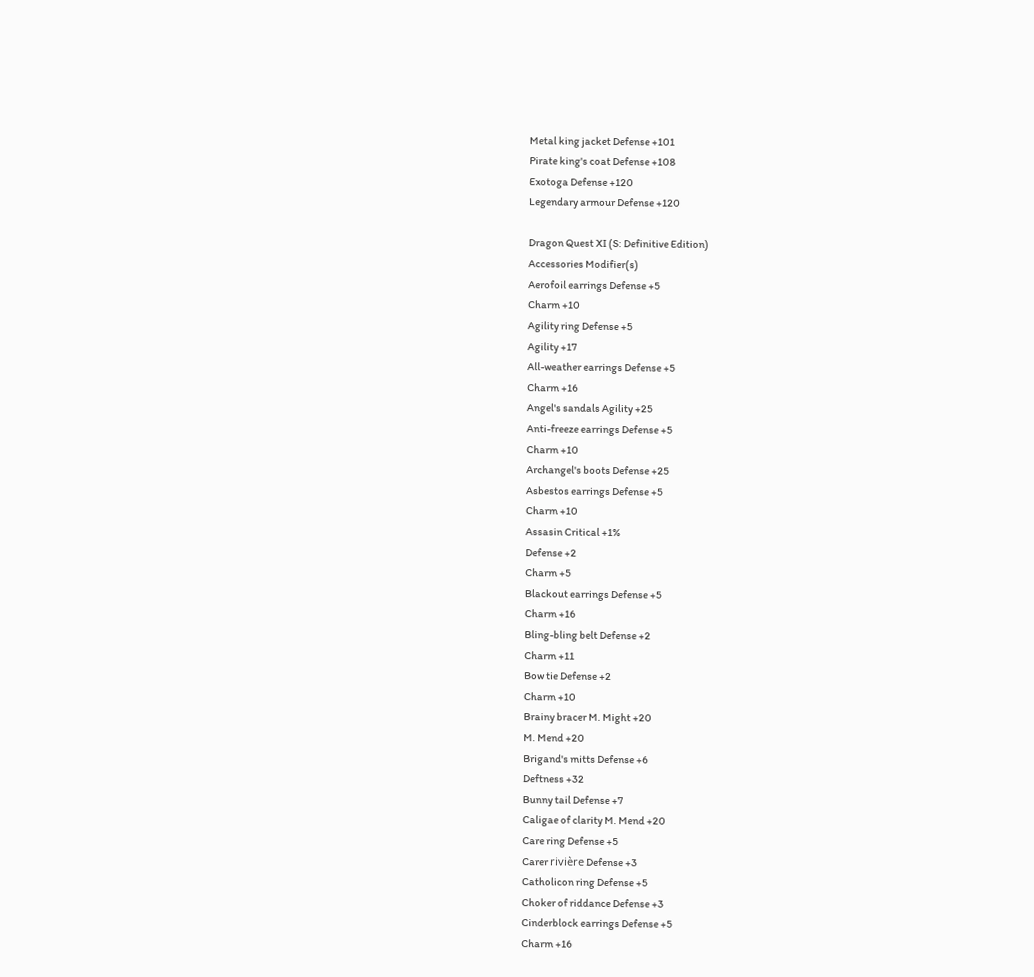Metal king jacket Defense +101
Pirate king's coat Defense +108
Exotoga Defense +120
Legendary armour Defense +120

Dragon Quest XI (S: Definitive Edition)
Accessories Modifier(s)
Aerofoil earrings Defense +5
Charm +10
Agility ring Defense +5
Agility +17
All-weather earrings Defense +5
Charm +16
Angel's sandals Agility +25
Anti-freeze earrings Defense +5
Charm +10
Archangel's boots Defense +25
Asbestos earrings Defense +5
Charm +10
Assasin Critical +1%
Defense +2
Charm +5
Blackout earrings Defense +5
Charm +16
Bling-bling belt Defense +2
Charm +11
Bow tie Defense +2
Charm +10
Brainy bracer M. Might +20
M. Mend +20
Brigand's mitts Defense +6
Deftness +32
Bunny tail Defense +7
Caligae of clarity M. Mend +20
Care ring Defense +5
Carer rivière Defense +3
Catholicon ring Defense +5
Choker of riddance Defense +3
Cinderblock earrings Defense +5
Charm +16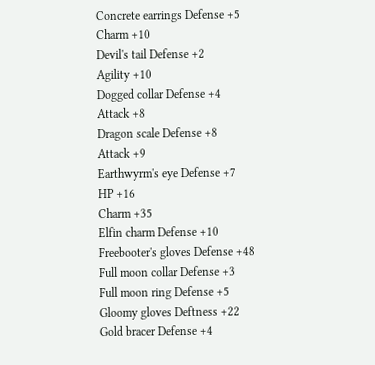Concrete earrings Defense +5
Charm +10
Devil's tail Defense +2
Agility +10
Dogged collar Defense +4
Attack +8
Dragon scale Defense +8
Attack +9
Earthwyrm's eye Defense +7
HP +16
Charm +35
Elfin charm Defense +10
Freebooter's gloves Defense +48
Full moon collar Defense +3
Full moon ring Defense +5
Gloomy gloves Deftness +22
Gold bracer Defense +4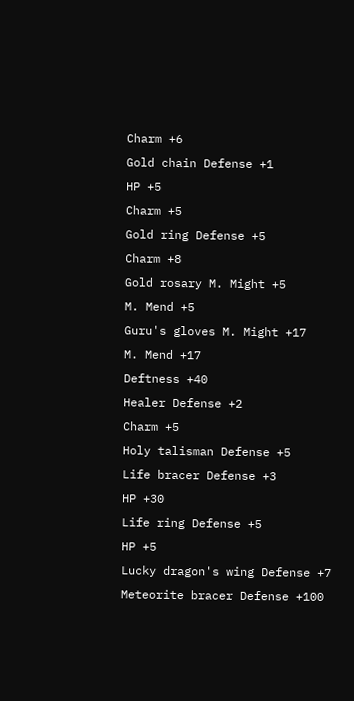Charm +6
Gold chain Defense +1
HP +5
Charm +5
Gold ring Defense +5
Charm +8
Gold rosary M. Might +5
M. Mend +5
Guru's gloves M. Might +17
M. Mend +17
Deftness +40
Healer Defense +2
Charm +5
Holy talisman Defense +5
Life bracer Defense +3
HP +30
Life ring Defense +5
HP +5
Lucky dragon's wing Defense +7
Meteorite bracer Defense +100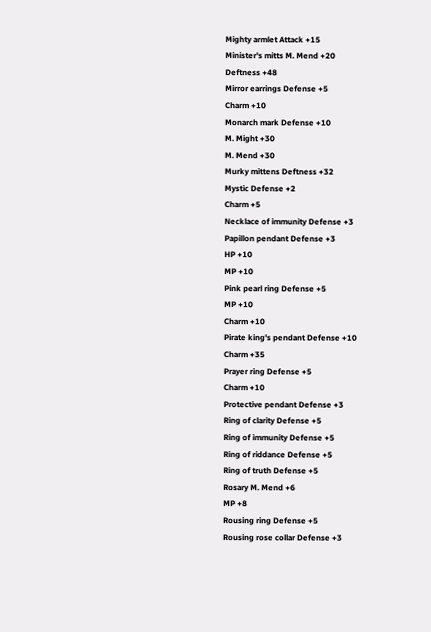Mighty armlet Attack +15
Minister's mitts M. Mend +20
Deftness +48
Mirror earrings Defense +5
Charm +10
Monarch mark Defense +10
M. Might +30
M. Mend +30
Murky mittens Deftness +32
Mystic Defense +2
Charm +5
Necklace of immunity Defense +3
Papillon pendant Defense +3
HP +10
MP +10
Pink pearl ring Defense +5
MP +10
Charm +10
Pirate king's pendant Defense +10
Charm +35
Prayer ring Defense +5
Charm +10
Protective pendant Defense +3
Ring of clarity Defense +5
Ring of immunity Defense +5
Ring of riddance Defense +5
Ring of truth Defense +5
Rosary M. Mend +6
MP +8
Rousing ring Defense +5
Rousing rose collar Defense +3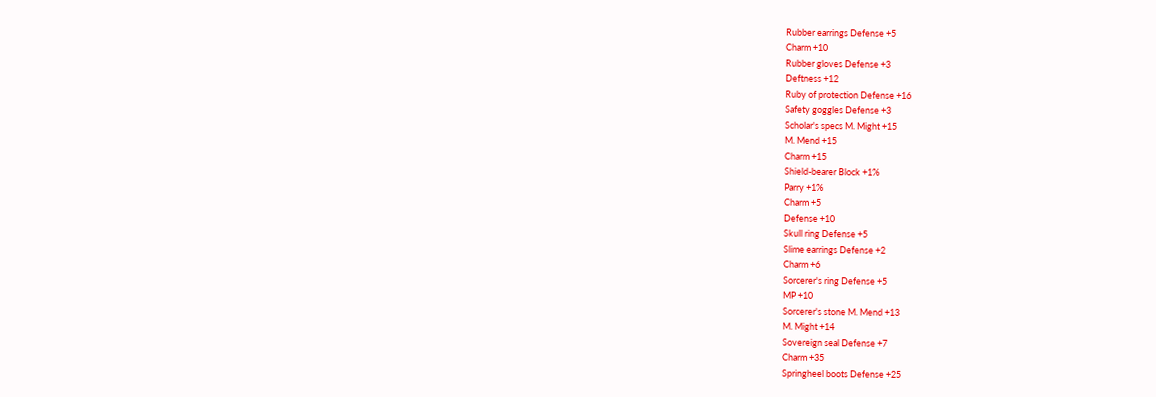Rubber earrings Defense +5
Charm +10
Rubber gloves Defense +3
Deftness +12
Ruby of protection Defense +16
Safety goggles Defense +3
Scholar's specs M. Might +15
M. Mend +15
Charm +15
Shield-bearer Block +1%
Parry +1%
Charm +5
Defense +10
Skull ring Defense +5
Slime earrings Defense +2
Charm +6
Sorcerer's ring Defense +5
MP +10
Sorcerer's stone M. Mend +13
M. Might +14
Sovereign seal Defense +7
Charm +35
Springheel boots Defense +25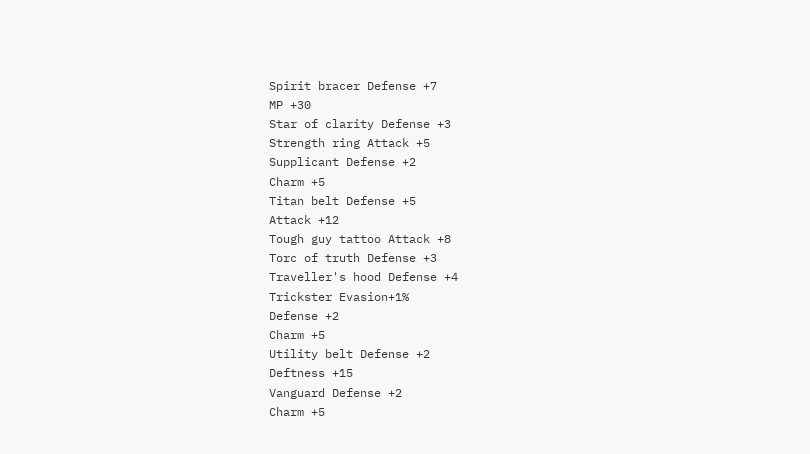Spirit bracer Defense +7
MP +30
Star of clarity Defense +3
Strength ring Attack +5
Supplicant Defense +2
Charm +5
Titan belt Defense +5
Attack +12
Tough guy tattoo Attack +8
Torc of truth Defense +3
Traveller's hood Defense +4
Trickster Evasion+1%
Defense +2
Charm +5
Utility belt Defense +2
Deftness +15
Vanguard Defense +2
Charm +5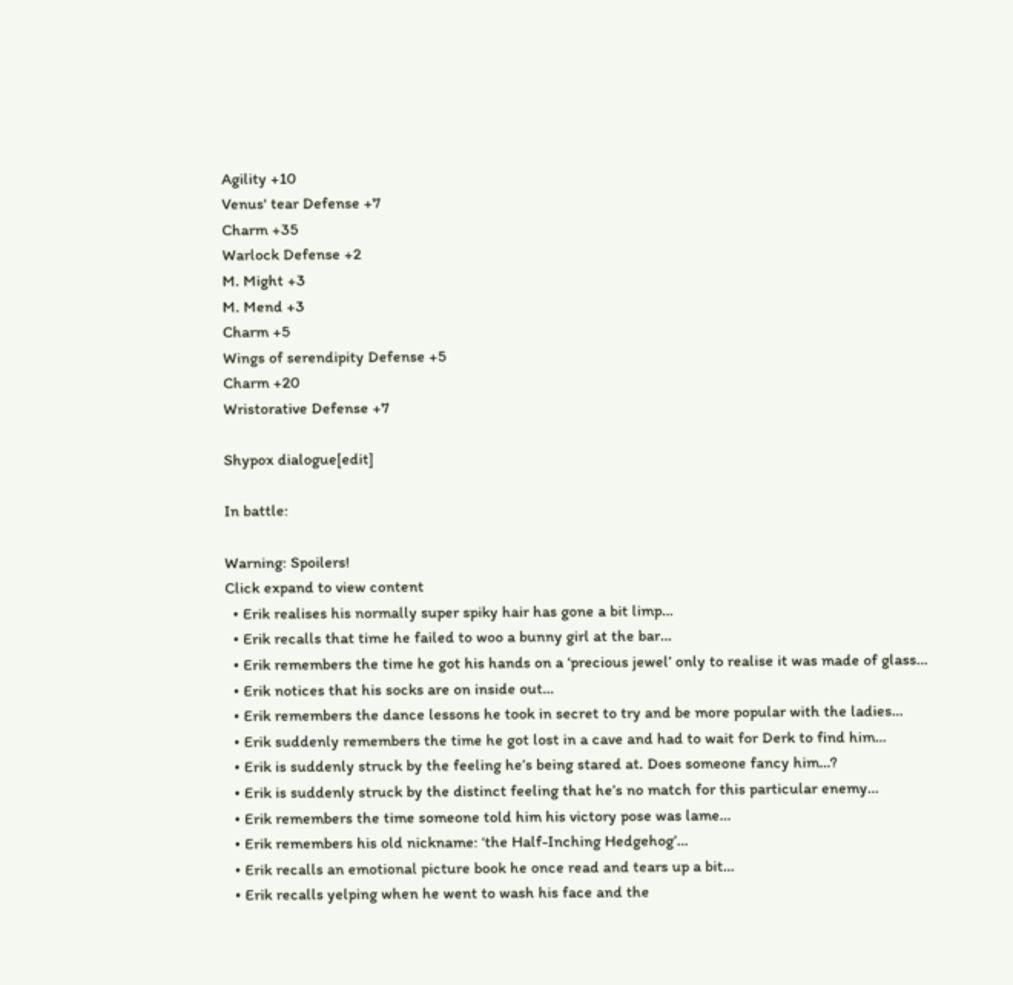Agility +10
Venus' tear Defense +7
Charm +35
Warlock Defense +2
M. Might +3
M. Mend +3
Charm +5
Wings of serendipity Defense +5
Charm +20
Wristorative Defense +7

Shypox dialogue[edit]

In battle:

Warning: Spoilers!
Click expand to view content
  • Erik realises his normally super spiky hair has gone a bit limp…
  • Erik recalls that time he failed to woo a bunny girl at the bar…
  • Erik remembers the time he got his hands on a ‘precious jewel’ only to realise it was made of glass…
  • Erik notices that his socks are on inside out…
  • Erik remembers the dance lessons he took in secret to try and be more popular with the ladies…
  • Erik suddenly remembers the time he got lost in a cave and had to wait for Derk to find him…
  • Erik is suddenly struck by the feeling he’s being stared at. Does someone fancy him…?
  • Erik is suddenly struck by the distinct feeling that he’s no match for this particular enemy…
  • Erik remembers the time someone told him his victory pose was lame…
  • Erik remembers his old nickname: ‘the Half-Inching Hedgehog’…
  • Erik recalls an emotional picture book he once read and tears up a bit…
  • Erik recalls yelping when he went to wash his face and the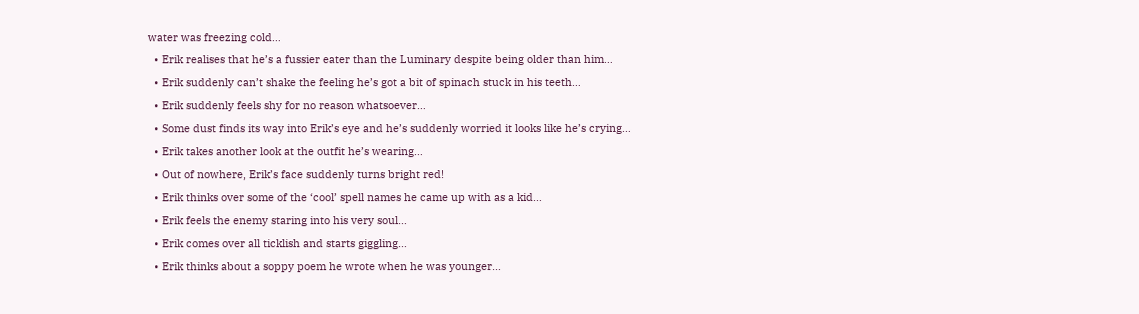water was freezing cold…
  • Erik realises that he’s a fussier eater than the Luminary despite being older than him…
  • Erik suddenly can’t shake the feeling he’s got a bit of spinach stuck in his teeth…
  • Erik suddenly feels shy for no reason whatsoever…
  • Some dust finds its way into Erik’s eye and he’s suddenly worried it looks like he’s crying…
  • Erik takes another look at the outfit he’s wearing…
  • Out of nowhere, Erik’s face suddenly turns bright red!
  • Erik thinks over some of the ‘cool’ spell names he came up with as a kid…
  • Erik feels the enemy staring into his very soul…
  • Erik comes over all ticklish and starts giggling…
  • Erik thinks about a soppy poem he wrote when he was younger…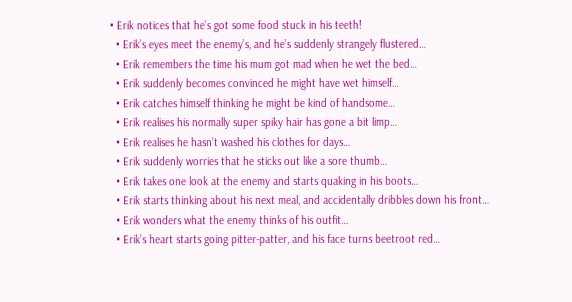• Erik notices that he’s got some food stuck in his teeth!
  • Erik’s eyes meet the enemy’s, and he’s suddenly strangely flustered…
  • Erik remembers the time his mum got mad when he wet the bed…
  • Erik suddenly becomes convinced he might have wet himself…
  • Erik catches himself thinking he might be kind of handsome…
  • Erik realises his normally super spiky hair has gone a bit limp…
  • Erik realises he hasn’t washed his clothes for days…
  • Erik suddenly worries that he sticks out like a sore thumb…
  • Erik takes one look at the enemy and starts quaking in his boots…
  • Erik starts thinking about his next meal, and accidentally dribbles down his front…
  • Erik wonders what the enemy thinks of his outfit…
  • Erik’s heart starts going pitter-patter, and his face turns beetroot red…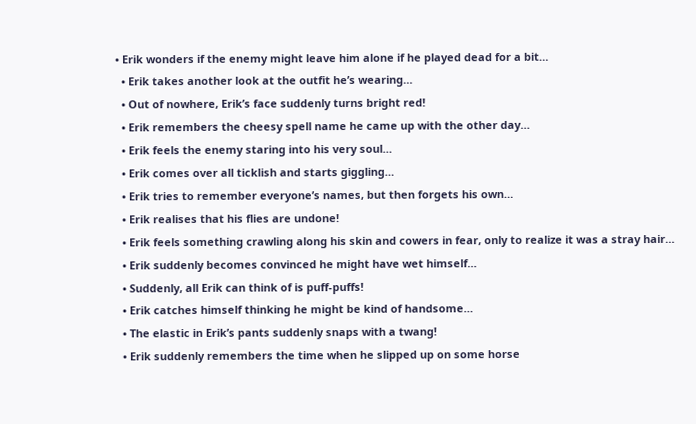• Erik wonders if the enemy might leave him alone if he played dead for a bit…
  • Erik takes another look at the outfit he’s wearing…
  • Out of nowhere, Erik’s face suddenly turns bright red!
  • Erik remembers the cheesy spell name he came up with the other day…
  • Erik feels the enemy staring into his very soul…
  • Erik comes over all ticklish and starts giggling…
  • Erik tries to remember everyone’s names, but then forgets his own…
  • Erik realises that his flies are undone!
  • Erik feels something crawling along his skin and cowers in fear, only to realize it was a stray hair…
  • Erik suddenly becomes convinced he might have wet himself…
  • Suddenly, all Erik can think of is puff-puffs!
  • Erik catches himself thinking he might be kind of handsome…
  • The elastic in Erik’s pants suddenly snaps with a twang!
  • Erik suddenly remembers the time when he slipped up on some horse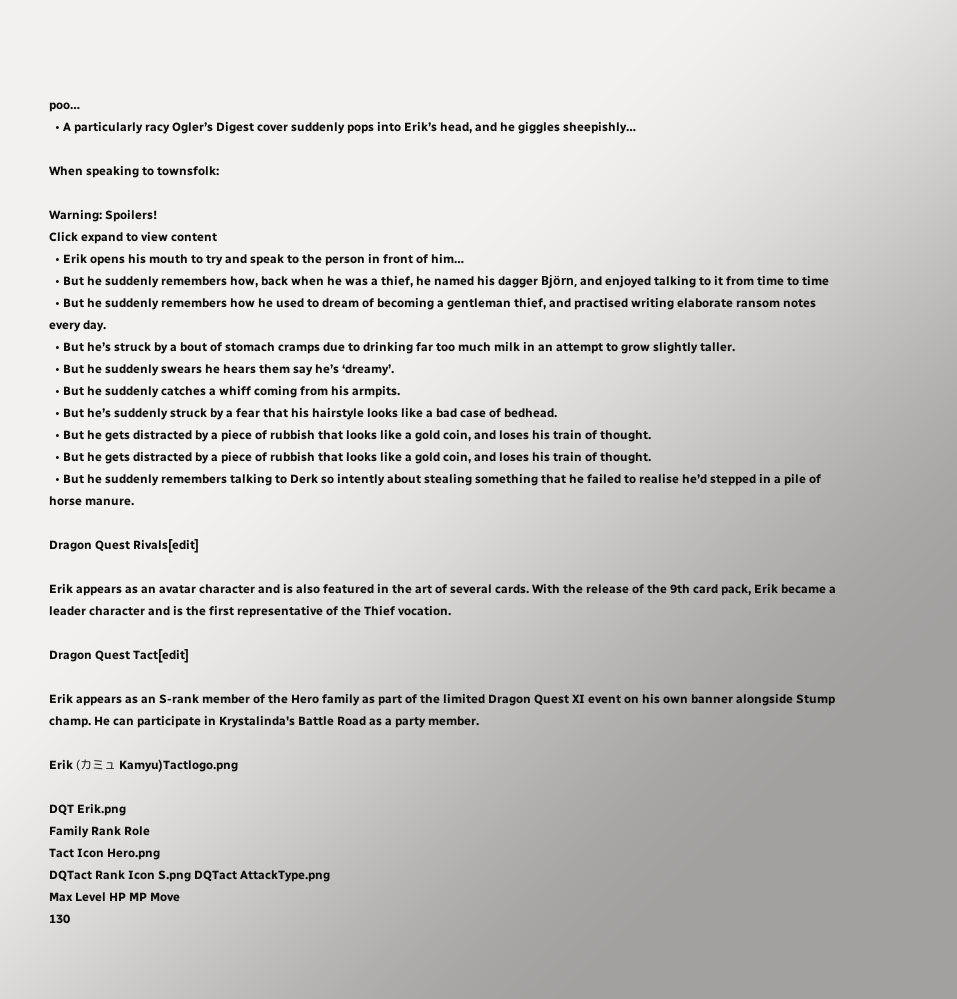poo…
  • A particularly racy Ogler’s Digest cover suddenly pops into Erik’s head, and he giggles sheepishly…

When speaking to townsfolk:

Warning: Spoilers!
Click expand to view content
  • Erik opens his mouth to try and speak to the person in front of him…
  • But he suddenly remembers how, back when he was a thief, he named his dagger Björn, and enjoyed talking to it from time to time
  • But he suddenly remembers how he used to dream of becoming a gentleman thief, and practised writing elaborate ransom notes every day.
  • But he’s struck by a bout of stomach cramps due to drinking far too much milk in an attempt to grow slightly taller.
  • But he suddenly swears he hears them say he’s ‘dreamy’.
  • But he suddenly catches a whiff coming from his armpits.
  • But he’s suddenly struck by a fear that his hairstyle looks like a bad case of bedhead.
  • But he gets distracted by a piece of rubbish that looks like a gold coin, and loses his train of thought.
  • But he gets distracted by a piece of rubbish that looks like a gold coin, and loses his train of thought.
  • But he suddenly remembers talking to Derk so intently about stealing something that he failed to realise he’d stepped in a pile of horse manure.

Dragon Quest Rivals[edit]

Erik appears as an avatar character and is also featured in the art of several cards. With the release of the 9th card pack, Erik became a leader character and is the first representative of the Thief vocation.

Dragon Quest Tact[edit]

Erik appears as an S-rank member of the Hero family as part of the limited Dragon Quest XI event on his own banner alongside Stump champ. He can participate in Krystalinda's Battle Road as a party member.

Erik (カミュ Kamyu)Tactlogo.png

DQT Erik.png
Family Rank Role
Tact Icon Hero.png
DQTact Rank Icon S.png DQTact AttackType.png
Max Level HP MP Move
130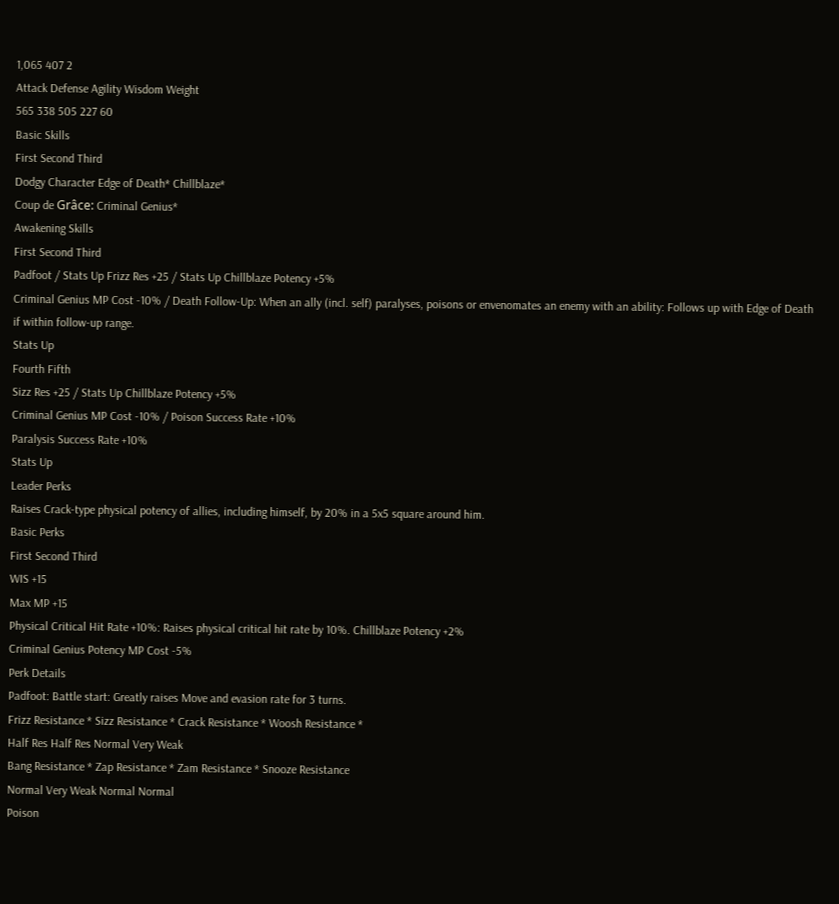1,065 407 2
Attack Defense Agility Wisdom Weight
565 338 505 227 60
Basic Skills
First Second Third
Dodgy Character Edge of Death* Chillblaze*
Coup de Grâce: Criminal Genius*
Awakening Skills
First Second Third
Padfoot / Stats Up Frizz Res +25 / Stats Up Chillblaze Potency +5%
Criminal Genius MP Cost -10% / Death Follow-Up: When an ally (incl. self) paralyses, poisons or envenomates an enemy with an ability: Follows up with Edge of Death if within follow-up range.
Stats Up
Fourth Fifth
Sizz Res +25 / Stats Up Chillblaze Potency +5%
Criminal Genius MP Cost -10% / Poison Success Rate +10%
Paralysis Success Rate +10%
Stats Up
Leader Perks
Raises Crack-type physical potency of allies, including himself, by 20% in a 5x5 square around him.
Basic Perks
First Second Third
WIS +15
Max MP +15
Physical Critical Hit Rate +10%: Raises physical critical hit rate by 10%. Chillblaze Potency +2%
Criminal Genius Potency MP Cost -5%
Perk Details
Padfoot: Battle start: Greatly raises Move and evasion rate for 3 turns.
Frizz Resistance * Sizz Resistance * Crack Resistance * Woosh Resistance *
Half Res Half Res Normal Very Weak
Bang Resistance * Zap Resistance * Zam Resistance * Snooze Resistance
Normal Very Weak Normal Normal
Poison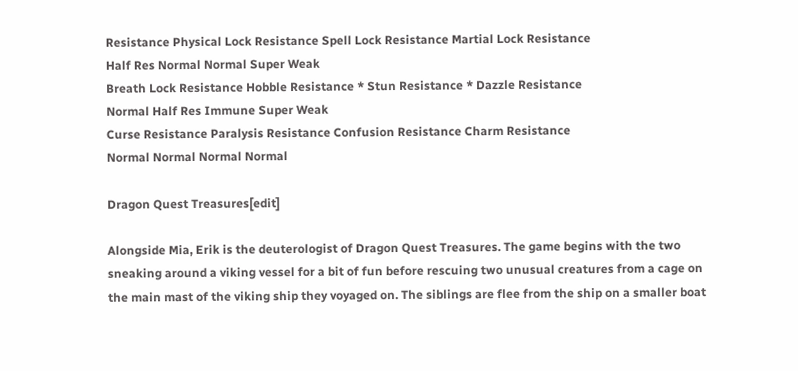Resistance Physical Lock Resistance Spell Lock Resistance Martial Lock Resistance
Half Res Normal Normal Super Weak
Breath Lock Resistance Hobble Resistance * Stun Resistance * Dazzle Resistance
Normal Half Res Immune Super Weak
Curse Resistance Paralysis Resistance Confusion Resistance Charm Resistance
Normal Normal Normal Normal

Dragon Quest Treasures[edit]

Alongside Mia, Erik is the deuterologist of Dragon Quest Treasures. The game begins with the two sneaking around a viking vessel for a bit of fun before rescuing two unusual creatures from a cage on the main mast of the viking ship they voyaged on. The siblings are flee from the ship on a smaller boat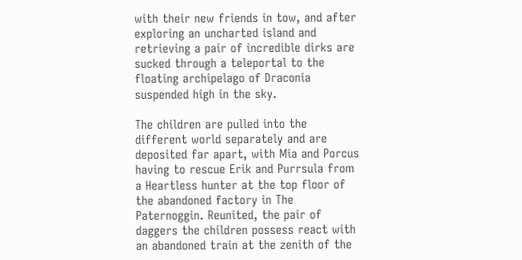with their new friends in tow, and after exploring an uncharted island and retrieving a pair of incredible dirks are sucked through a teleportal to the floating archipelago of Draconia suspended high in the sky.

The children are pulled into the different world separately and are deposited far apart, with Mia and Porcus having to rescue Erik and Purrsula from a Heartless hunter at the top floor of the abandoned factory in The Paternoggin. Reunited, the pair of daggers the children possess react with an abandoned train at the zenith of the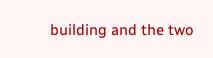building and the two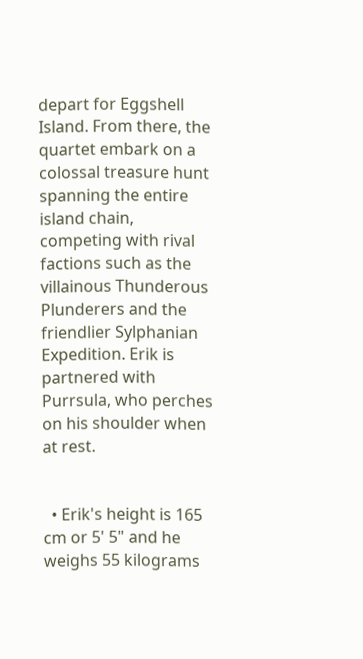depart for Eggshell Island. From there, the quartet embark on a colossal treasure hunt spanning the entire island chain, competing with rival factions such as the villainous Thunderous Plunderers and the friendlier Sylphanian Expedition. Erik is partnered with Purrsula, who perches on his shoulder when at rest.


  • Erik's height is 165 cm or 5' 5" and he weighs 55 kilograms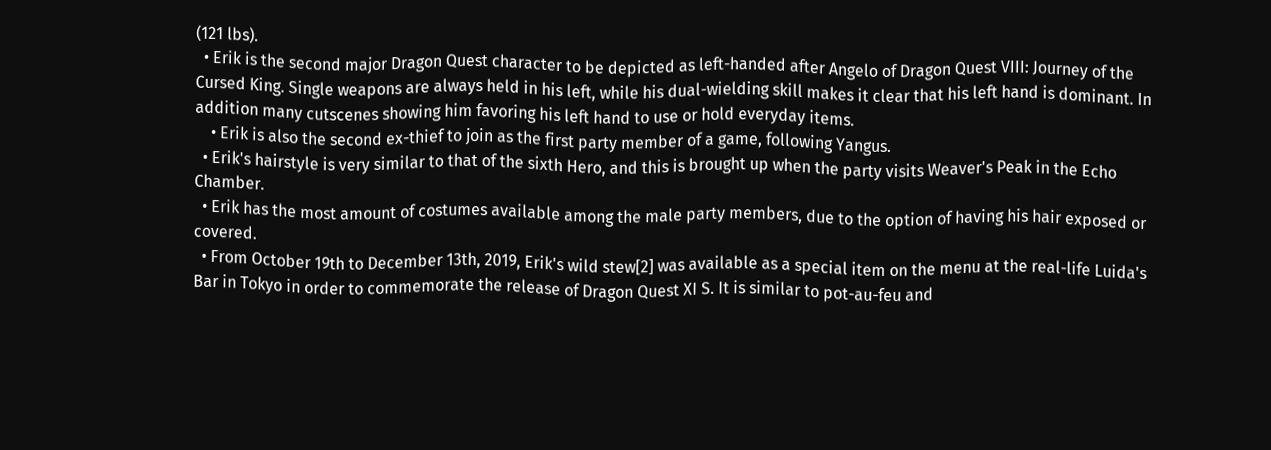(121 lbs).
  • Erik is the second major Dragon Quest character to be depicted as left-handed after Angelo of Dragon Quest VIII: Journey of the Cursed King. Single weapons are always held in his left, while his dual-wielding skill makes it clear that his left hand is dominant. In addition many cutscenes showing him favoring his left hand to use or hold everyday items.
    • Erik is also the second ex-thief to join as the first party member of a game, following Yangus.
  • Erik's hairstyle is very similar to that of the sixth Hero, and this is brought up when the party visits Weaver's Peak in the Echo Chamber.
  • Erik has the most amount of costumes available among the male party members, due to the option of having his hair exposed or covered.
  • From October 19th to December 13th, 2019, Erik's wild stew[2] was available as a special item on the menu at the real-life Luida's Bar in Tokyo in order to commemorate the release of Dragon Quest XI S. It is similar to pot-au-feu and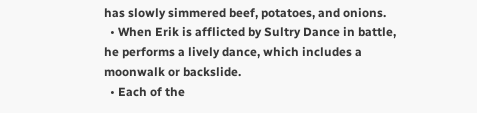has slowly simmered beef, potatoes, and onions.
  • When Erik is afflicted by Sultry Dance in battle, he performs a lively dance, which includes a moonwalk or backslide.
  • Each of the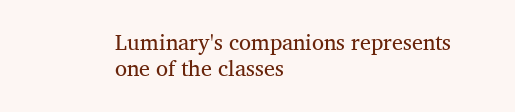Luminary's companions represents one of the classes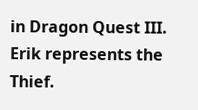in Dragon Quest III. Erik represents the Thief.